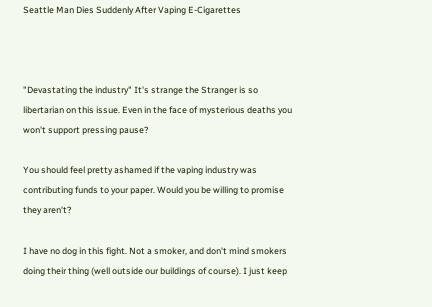Seattle Man Dies Suddenly After Vaping E-Cigarettes



"Devastating the industry" It's strange the Stranger is so libertarian on this issue. Even in the face of mysterious deaths you won't support pressing pause?

You should feel pretty ashamed if the vaping industry was contributing funds to your paper. Would you be willing to promise they aren't?

I have no dog in this fight. Not a smoker, and don't mind smokers doing their thing (well outside our buildings of course). I just keep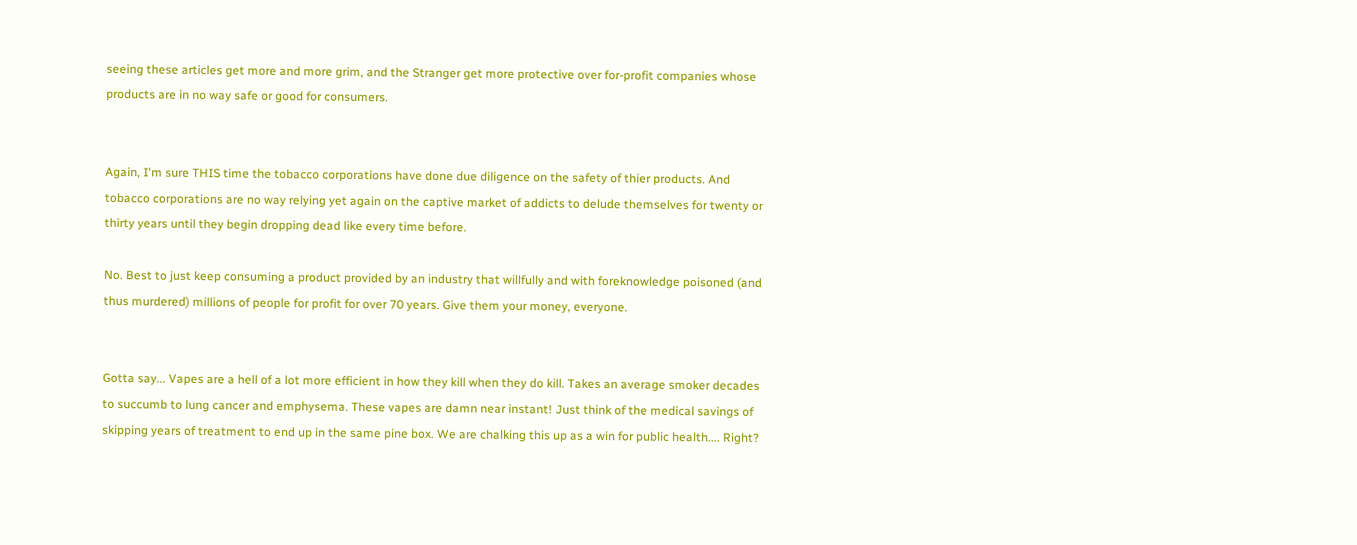seeing these articles get more and more grim, and the Stranger get more protective over for-profit companies whose products are in no way safe or good for consumers.


Again, I'm sure THIS time the tobacco corporations have done due diligence on the safety of thier products. And tobacco corporations are no way relying yet again on the captive market of addicts to delude themselves for twenty or thirty years until they begin dropping dead like every time before.

No. Best to just keep consuming a product provided by an industry that willfully and with foreknowledge poisoned (and thus murdered) millions of people for profit for over 70 years. Give them your money, everyone.


Gotta say... Vapes are a hell of a lot more efficient in how they kill when they do kill. Takes an average smoker decades to succumb to lung cancer and emphysema. These vapes are damn near instant! Just think of the medical savings of skipping years of treatment to end up in the same pine box. We are chalking this up as a win for public health.... Right?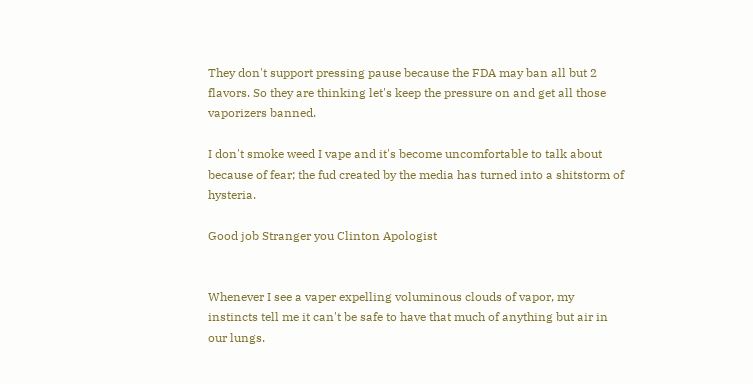They don't support pressing pause because the FDA may ban all but 2 flavors. So they are thinking let's keep the pressure on and get all those vaporizers banned.

I don't smoke weed I vape and it's become uncomfortable to talk about because of fear; the fud created by the media has turned into a shitstorm of hysteria.

Good job Stranger you Clinton Apologist


Whenever I see a vaper expelling voluminous clouds of vapor, my instincts tell me it can't be safe to have that much of anything but air in our lungs.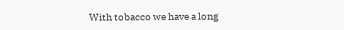With tobacco we have a long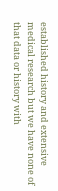established history and extensive medical research but we have none of that data or history with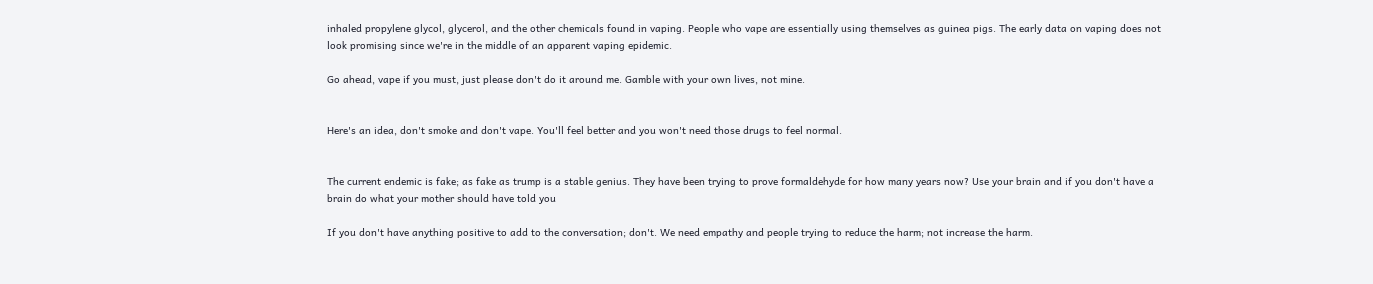inhaled propylene glycol, glycerol, and the other chemicals found in vaping. People who vape are essentially using themselves as guinea pigs. The early data on vaping does not look promising since we're in the middle of an apparent vaping epidemic.

Go ahead, vape if you must, just please don't do it around me. Gamble with your own lives, not mine.


Here's an idea, don't smoke and don't vape. You'll feel better and you won't need those drugs to feel normal.


The current endemic is fake; as fake as trump is a stable genius. They have been trying to prove formaldehyde for how many years now? Use your brain and if you don't have a brain do what your mother should have told you

If you don't have anything positive to add to the conversation; don't. We need empathy and people trying to reduce the harm; not increase the harm.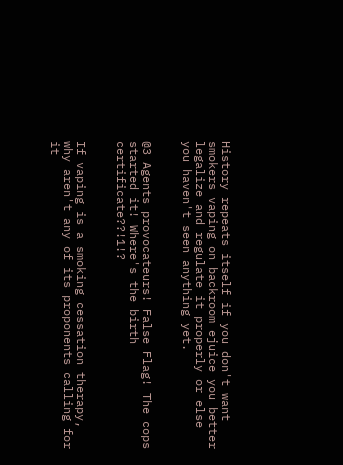History repeats itself if you don't want smokers vaping on backroom ejuice you better legalize and regulate it properly or else you haven't seen anything yet.


@3 Agents provocateurs! False Flag! The cops started it! Where's the birth certificate??!1!?


If vaping is a smoking cessation therapy, why aren't any of its proponents calling for it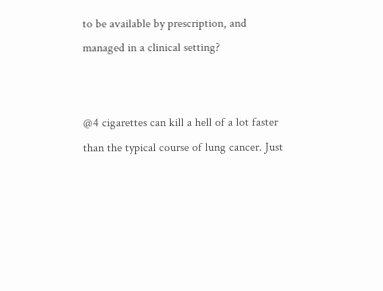to be available by prescription, and managed in a clinical setting?


@4 cigarettes can kill a hell of a lot faster than the typical course of lung cancer. Just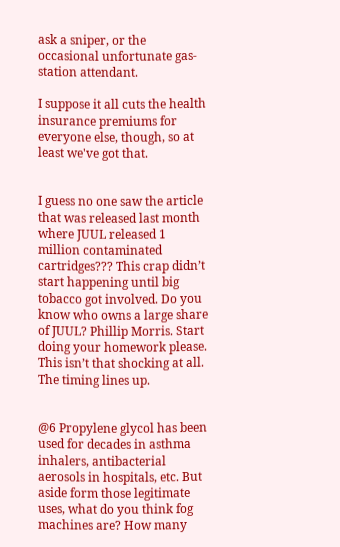ask a sniper, or the occasional unfortunate gas-station attendant.

I suppose it all cuts the health insurance premiums for everyone else, though, so at least we've got that.


I guess no one saw the article that was released last month where JUUL released 1 million contaminated cartridges??? This crap didn’t start happening until big tobacco got involved. Do you know who owns a large share of JUUL? Phillip Morris. Start doing your homework please. This isn’t that shocking at all. The timing lines up.


@6 Propylene glycol has been used for decades in asthma inhalers, antibacterial aerosols in hospitals, etc. But aside form those legitimate uses, what do you think fog machines are? How many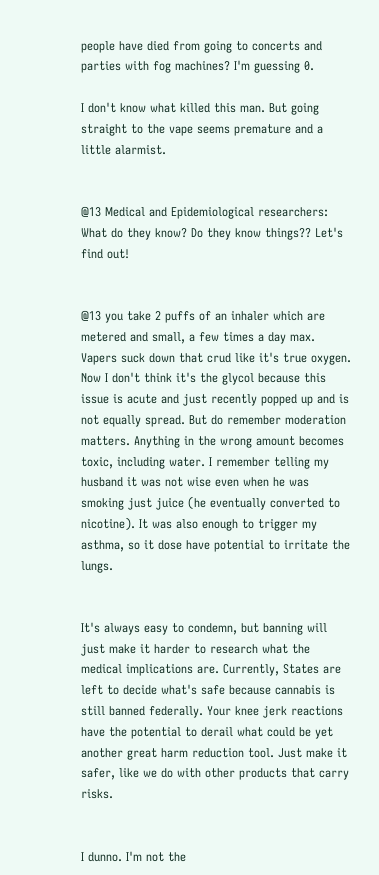people have died from going to concerts and parties with fog machines? I'm guessing 0.

I don't know what killed this man. But going straight to the vape seems premature and a little alarmist.


@13 Medical and Epidemiological researchers: What do they know? Do they know things?? Let's find out!


@13 you take 2 puffs of an inhaler which are metered and small, a few times a day max. Vapers suck down that crud like it's true oxygen. Now I don't think it's the glycol because this issue is acute and just recently popped up and is not equally spread. But do remember moderation matters. Anything in the wrong amount becomes toxic, including water. I remember telling my husband it was not wise even when he was smoking just juice (he eventually converted to nicotine). It was also enough to trigger my asthma, so it dose have potential to irritate the lungs.


It's always easy to condemn, but banning will just make it harder to research what the medical implications are. Currently, States are left to decide what's safe because cannabis is still banned federally. Your knee jerk reactions have the potential to derail what could be yet another great harm reduction tool. Just make it safer, like we do with other products that carry risks.


I dunno. I'm not the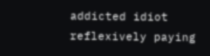addicted idiot reflexively paying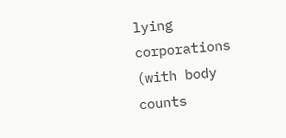lying corporations (with body counts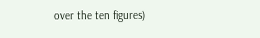over the ten figures)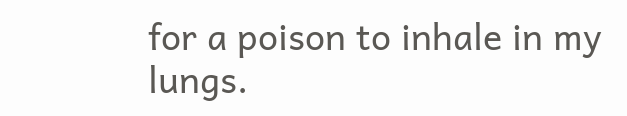for a poison to inhale in my lungs.